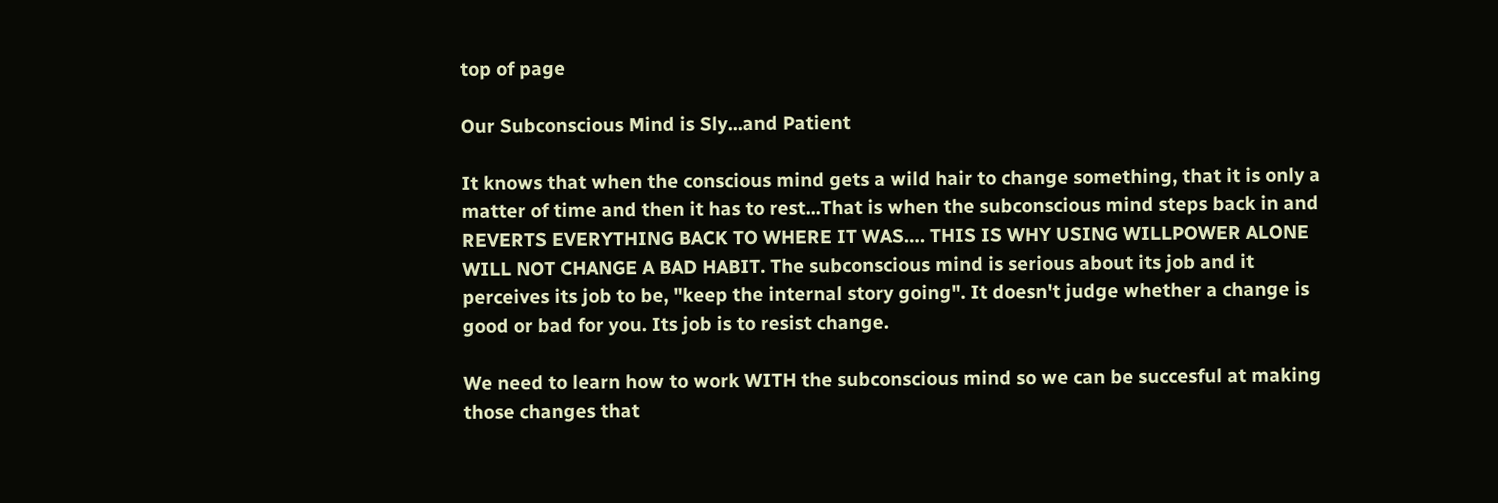top of page

Our Subconscious Mind is Sly...and Patient

It knows that when the conscious mind gets a wild hair to change something, that it is only a matter of time and then it has to rest...That is when the subconscious mind steps back in and REVERTS EVERYTHING BACK TO WHERE IT WAS…. THIS IS WHY USING WILLPOWER ALONE WILL NOT CHANGE A BAD HABIT. The subconscious mind is serious about its job and it perceives its job to be, "keep the internal story going". It doesn't judge whether a change is good or bad for you. Its job is to resist change.

We need to learn how to work WITH the subconscious mind so we can be succesful at making those changes that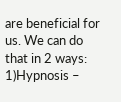are beneficial for us. We can do that in 2 ways: 1)Hypnosis –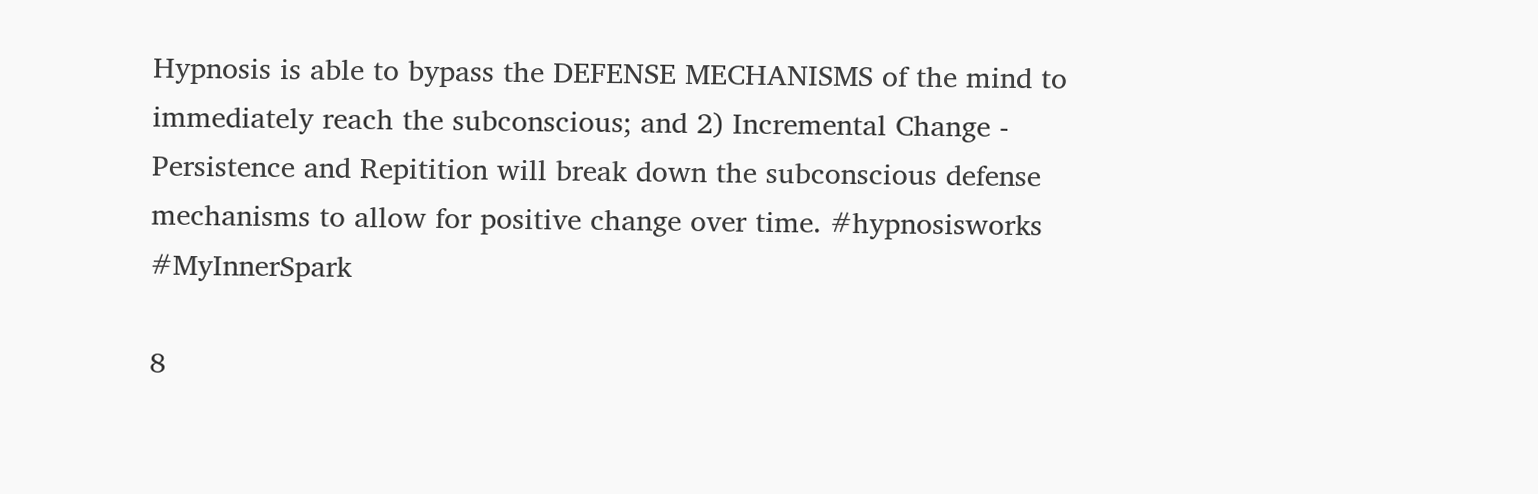Hypnosis is able to bypass the DEFENSE MECHANISMS of the mind to immediately reach the subconscious; and 2) Incremental Change - Persistence and Repitition will break down the subconscious defense mechanisms to allow for positive change over time. #hypnosisworks #MyInnerSpark

8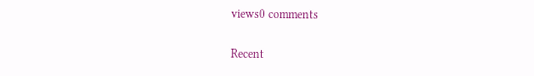views0 comments

Recent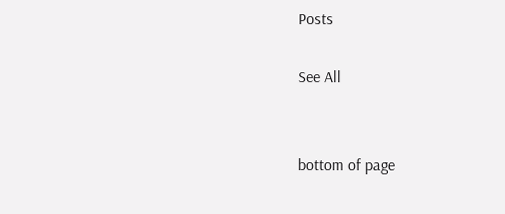Posts

See All


bottom of page